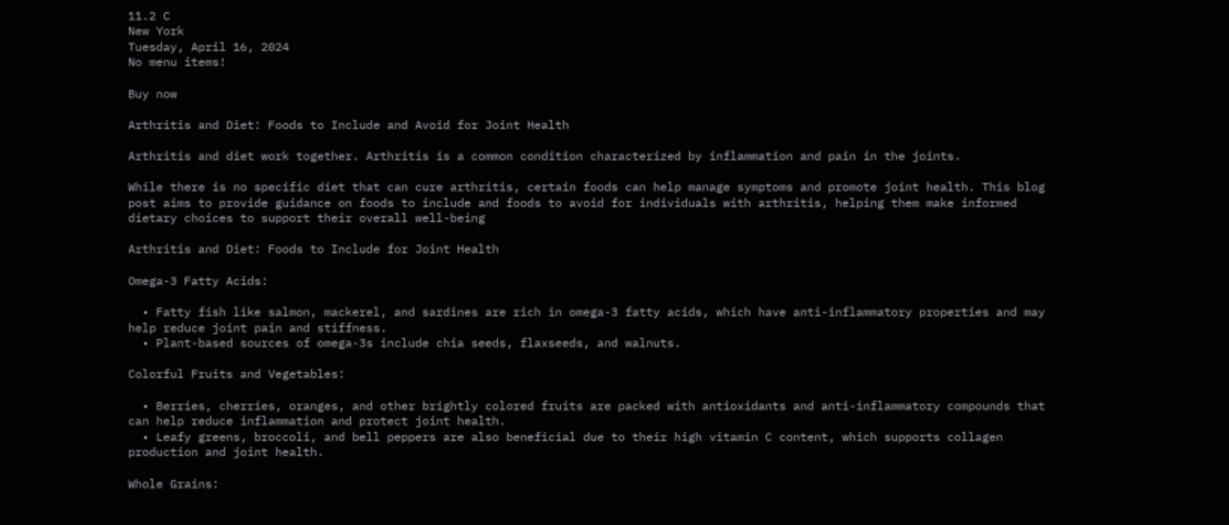11.2 C
New York
Tuesday, April 16, 2024
No menu items!

Buy now

Arthritis and Diet: Foods to Include and Avoid for Joint Health

Arthritis and diet work together. Arthritis is a common condition characterized by inflammation and pain in the joints.

While there is no specific diet that can cure arthritis, certain foods can help manage symptoms and promote joint health. This blog post aims to provide guidance on foods to include and foods to avoid for individuals with arthritis, helping them make informed dietary choices to support their overall well-being

Arthritis and Diet: Foods to Include for Joint Health

Omega-3 Fatty Acids:

  • Fatty fish like salmon, mackerel, and sardines are rich in omega-3 fatty acids, which have anti-inflammatory properties and may help reduce joint pain and stiffness.
  • Plant-based sources of omega-3s include chia seeds, flaxseeds, and walnuts.

Colorful Fruits and Vegetables:

  • Berries, cherries, oranges, and other brightly colored fruits are packed with antioxidants and anti-inflammatory compounds that can help reduce inflammation and protect joint health.
  • Leafy greens, broccoli, and bell peppers are also beneficial due to their high vitamin C content, which supports collagen production and joint health.

Whole Grains: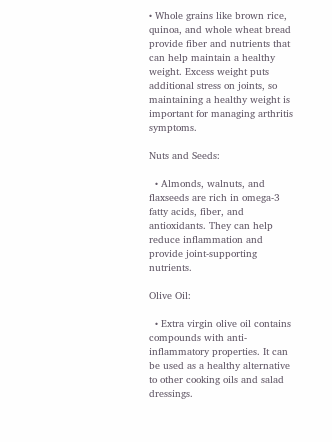• Whole grains like brown rice, quinoa, and whole wheat bread provide fiber and nutrients that can help maintain a healthy weight. Excess weight puts additional stress on joints, so maintaining a healthy weight is important for managing arthritis symptoms.

Nuts and Seeds:

  • Almonds, walnuts, and flaxseeds are rich in omega-3 fatty acids, fiber, and antioxidants. They can help reduce inflammation and provide joint-supporting nutrients.

Olive Oil:

  • Extra virgin olive oil contains compounds with anti-inflammatory properties. It can be used as a healthy alternative to other cooking oils and salad dressings.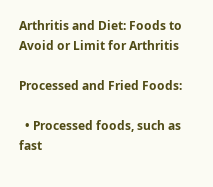Arthritis and Diet: Foods to Avoid or Limit for Arthritis

Processed and Fried Foods:

  • Processed foods, such as fast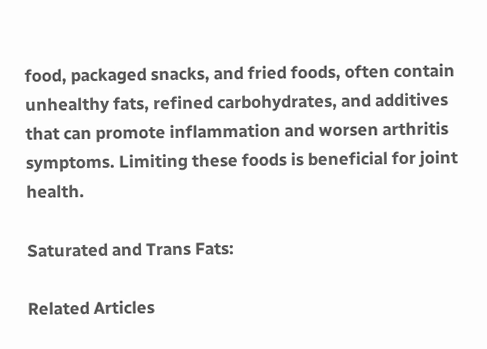food, packaged snacks, and fried foods, often contain unhealthy fats, refined carbohydrates, and additives that can promote inflammation and worsen arthritis symptoms. Limiting these foods is beneficial for joint health.

Saturated and Trans Fats:

Related Articles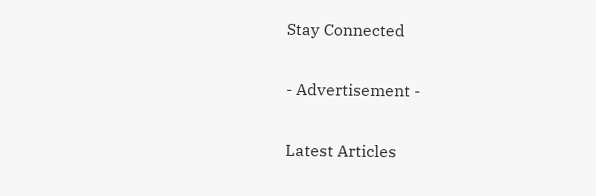Stay Connected

- Advertisement -

Latest Articles